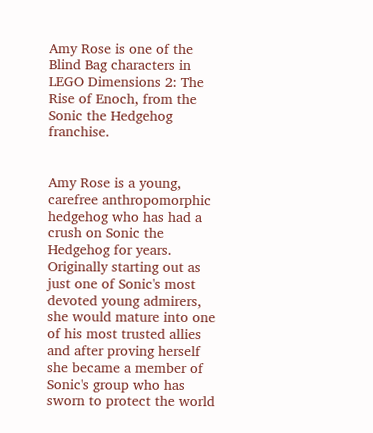Amy Rose is one of the Blind Bag characters in LEGO Dimensions 2: The Rise of Enoch, from the Sonic the Hedgehog franchise.


Amy Rose is a young, carefree anthropomorphic hedgehog who has had a crush on Sonic the Hedgehog for years. Originally starting out as just one of Sonic's most devoted young admirers, she would mature into one of his most trusted allies and after proving herself she became a member of Sonic's group who has sworn to protect the world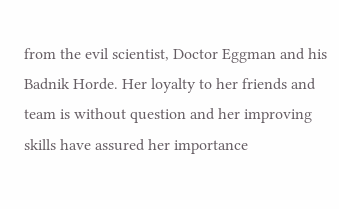from the evil scientist, Doctor Eggman and his Badnik Horde. Her loyalty to her friends and team is without question and her improving skills have assured her importance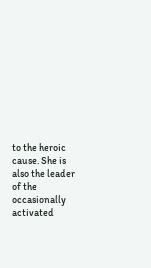to the heroic cause. She is also the leader of the occasionally activated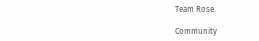Team Rose.

Community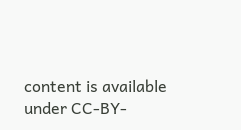content is available under CC-BY-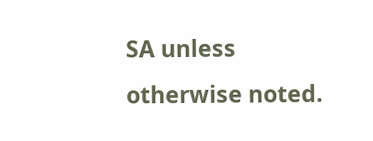SA unless otherwise noted.